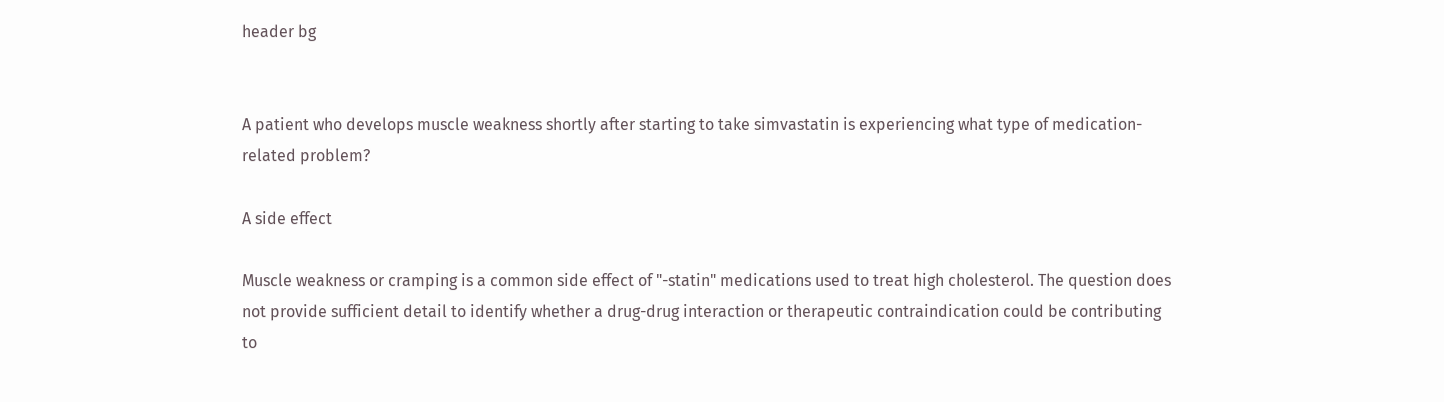header bg


A patient who develops muscle weakness shortly after starting to take simvastatin is experiencing what type of medication-related problem?

A side effect

Muscle weakness or cramping is a common side effect of "-statin" medications used to treat high cholesterol. The question does not provide sufficient detail to identify whether a drug-drug interaction or therapeutic contraindication could be contributing to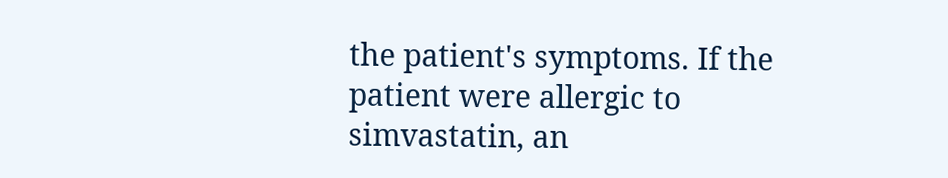the patient's symptoms. If the patient were allergic to simvastatin, an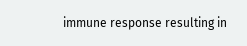immune response resulting in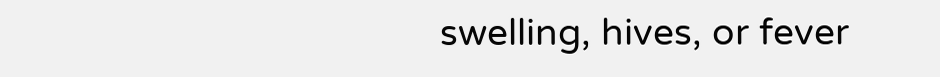swelling, hives, or fever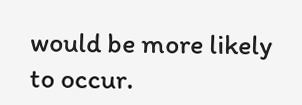would be more likely to occur.